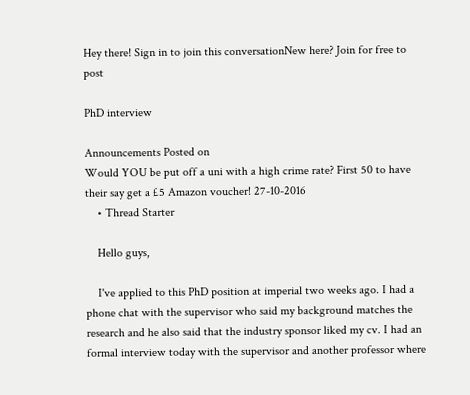Hey there! Sign in to join this conversationNew here? Join for free to post

PhD interview

Announcements Posted on
Would YOU be put off a uni with a high crime rate? First 50 to have their say get a £5 Amazon voucher! 27-10-2016
    • Thread Starter

    Hello guys,

    I've applied to this PhD position at imperial two weeks ago. I had a phone chat with the supervisor who said my background matches the research and he also said that the industry sponsor liked my cv. I had an formal interview today with the supervisor and another professor where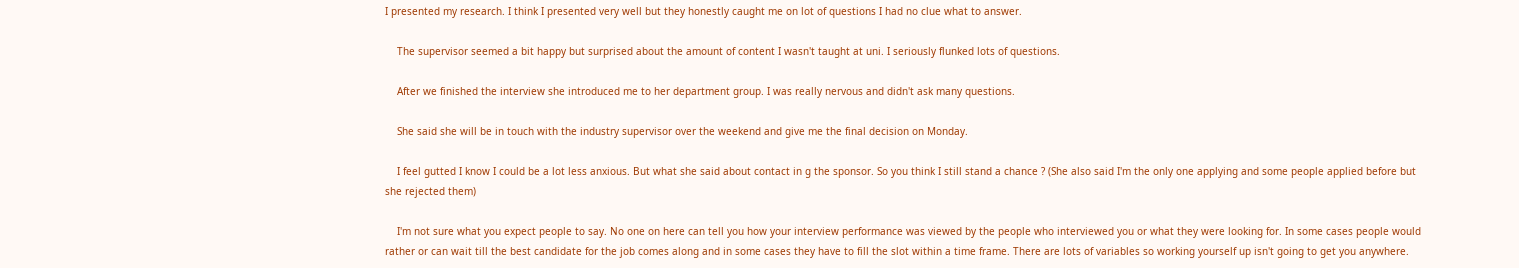I presented my research. I think I presented very well but they honestly caught me on lot of questions I had no clue what to answer.

    The supervisor seemed a bit happy but surprised about the amount of content I wasn't taught at uni. I seriously flunked lots of questions.

    After we finished the interview she introduced me to her department group. I was really nervous and didn't ask many questions.

    She said she will be in touch with the industry supervisor over the weekend and give me the final decision on Monday.

    I feel gutted I know I could be a lot less anxious. But what she said about contact in g the sponsor. So you think I still stand a chance ? (She also said I'm the only one applying and some people applied before but she rejected them)

    I'm not sure what you expect people to say. No one on here can tell you how your interview performance was viewed by the people who interviewed you or what they were looking for. In some cases people would rather or can wait till the best candidate for the job comes along and in some cases they have to fill the slot within a time frame. There are lots of variables so working yourself up isn't going to get you anywhere.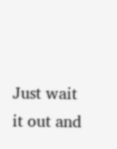Just wait it out and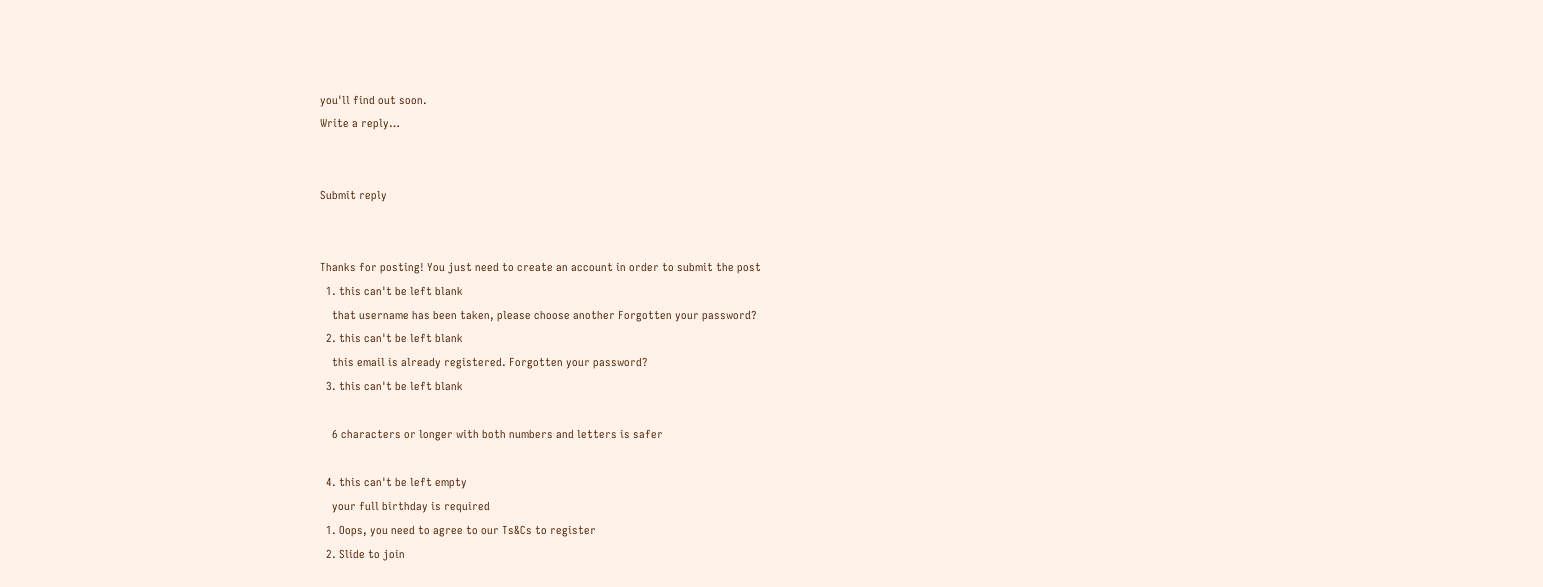you'll find out soon.
Write a reply…


Submit reply


Thanks for posting! You just need to create an account in order to submit the post
  1. this can't be left blank
    that username has been taken, please choose another Forgotten your password?
  2. this can't be left blank
    this email is already registered. Forgotten your password?
  3. this can't be left blank

    6 characters or longer with both numbers and letters is safer

  4. this can't be left empty
    your full birthday is required
  1. Oops, you need to agree to our Ts&Cs to register
  2. Slide to join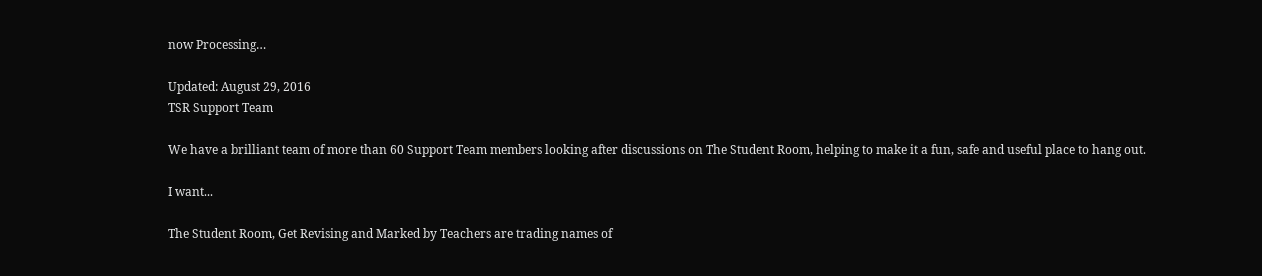now Processing…

Updated: August 29, 2016
TSR Support Team

We have a brilliant team of more than 60 Support Team members looking after discussions on The Student Room, helping to make it a fun, safe and useful place to hang out.

I want...

The Student Room, Get Revising and Marked by Teachers are trading names of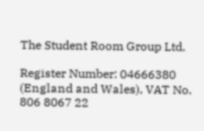The Student Room Group Ltd.

Register Number: 04666380 (England and Wales), VAT No. 806 8067 22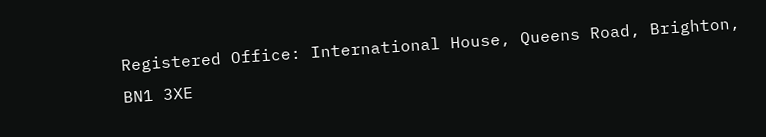Registered Office: International House, Queens Road, Brighton, BN1 3XE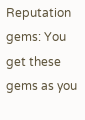Reputation gems: You get these gems as you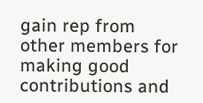gain rep from other members for making good contributions and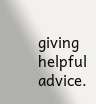giving helpful advice.